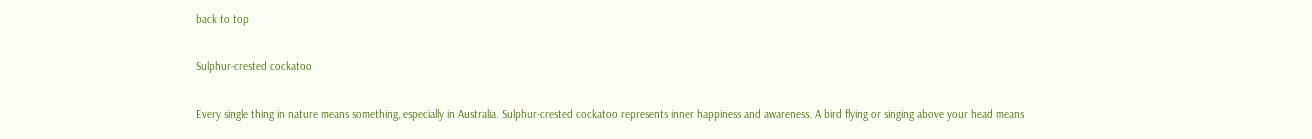back to top

Sulphur-crested cockatoo

Every single thing in nature means something, especially in Australia. Sulphur-crested cockatoo represents inner happiness and awareness. A bird flying or singing above your head means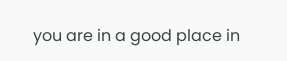you are in a good place in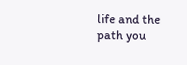life and the path you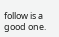follow is a good one.